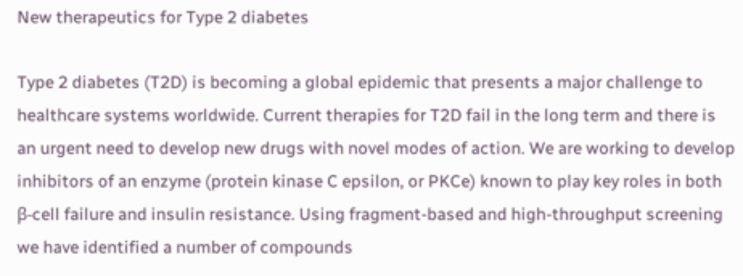New therapeutics for Type 2 diabetes

Type 2 diabetes (T2D) is becoming a global epidemic that presents a major challenge to healthcare systems worldwide. Current therapies for T2D fail in the long term and there is an urgent need to develop new drugs with novel modes of action. We are working to develop inhibitors of an enzyme (protein kinase C epsilon, or PKCe) known to play key roles in both β-cell failure and insulin resistance. Using fragment-based and high-throughput screening we have identified a number of compounds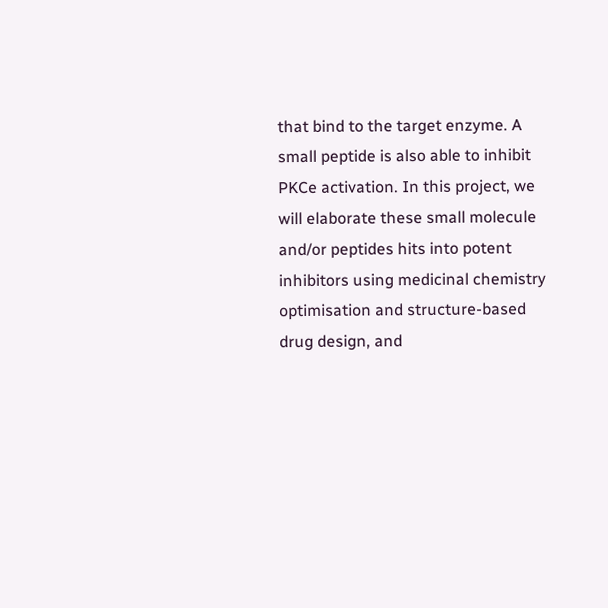that bind to the target enzyme. A small peptide is also able to inhibit PKCe activation. In this project, we will elaborate these small molecule and/or peptides hits into potent inhibitors using medicinal chemistry optimisation and structure-based drug design, and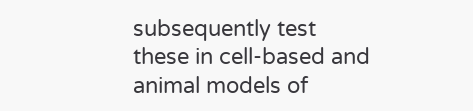subsequently test these in cell-based and animal models of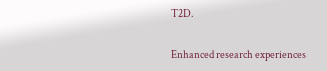T2D.

Enhanced research experiences